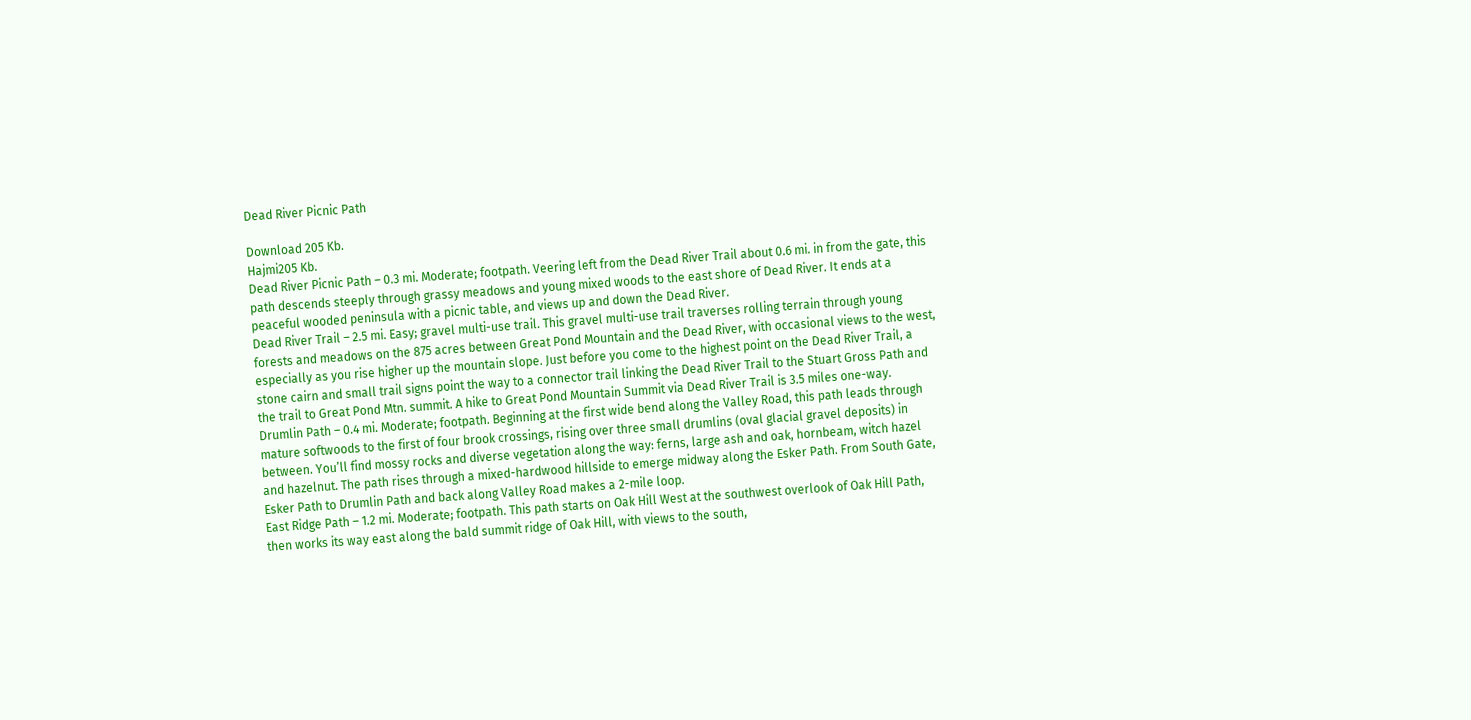Dead River Picnic Path

Download 205 Kb.
Hajmi205 Kb.
Dead River Picnic Path – 0.3 mi. Moderate; footpath. Veering left from the Dead River Trail about 0.6 mi. in from the gate, this path descends steeply through grassy meadows and young mixed woods to the east shore of Dead River. It ends at a peaceful wooded peninsula with a picnic table, and views up and down the Dead River.
Dead River Trail – 2.5 mi. Easy; gravel multi-use trail. This gravel multi-use trail traverses rolling terrain through young forests and meadows on the 875 acres between Great Pond Mountain and the Dead River, with occasional views to the west, especially as you rise higher up the mountain slope. Just before you come to the highest point on the Dead River Trail, a stone cairn and small trail signs point the way to a connector trail linking the Dead River Trail to the Stuart Gross Path and the trail to Great Pond Mtn. summit. A hike to Great Pond Mountain Summit via Dead River Trail is 3.5 miles one-way.
Drumlin Path – 0.4 mi. Moderate; footpath. Beginning at the first wide bend along the Valley Road, this path leads through mature softwoods to the first of four brook crossings, rising over three small drumlins (oval glacial gravel deposits) in between. You’ll find mossy rocks and diverse vegetation along the way: ferns, large ash and oak, hornbeam, witch hazel and hazelnut. The path rises through a mixed-hardwood hillside to emerge midway along the Esker Path. From South Gate, Esker Path to Drumlin Path and back along Valley Road makes a 2-mile loop.
East Ridge Path – 1.2 mi. Moderate; footpath. This path starts on Oak Hill West at the southwest overlook of Oak Hill Path, then works its way east along the bald summit ridge of Oak Hill, with views to the south,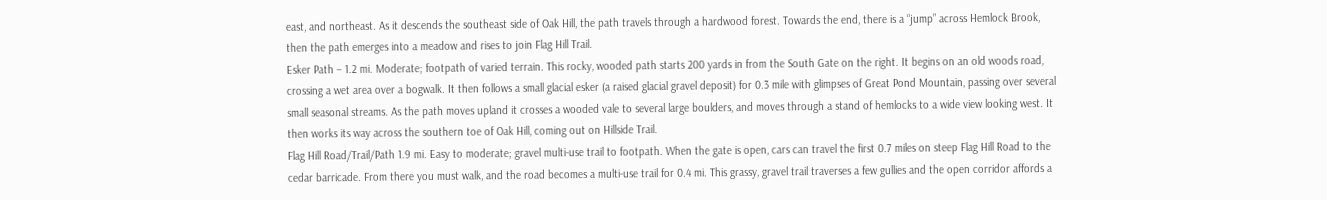east, and northeast. As it descends the southeast side of Oak Hill, the path travels through a hardwood forest. Towards the end, there is a “jump” across Hemlock Brook, then the path emerges into a meadow and rises to join Flag Hill Trail.
Esker Path – 1.2 mi. Moderate; footpath of varied terrain. This rocky, wooded path starts 200 yards in from the South Gate on the right. It begins on an old woods road, crossing a wet area over a bogwalk. It then follows a small glacial esker (a raised glacial gravel deposit) for 0.3 mile with glimpses of Great Pond Mountain, passing over several small seasonal streams. As the path moves upland it crosses a wooded vale to several large boulders, and moves through a stand of hemlocks to a wide view looking west. It then works its way across the southern toe of Oak Hill, coming out on Hillside Trail.
Flag Hill Road/Trail/Path 1.9 mi. Easy to moderate; gravel multi-use trail to footpath. When the gate is open, cars can travel the first 0.7 miles on steep Flag Hill Road to the cedar barricade. From there you must walk, and the road becomes a multi-use trail for 0.4 mi. This grassy, gravel trail traverses a few gullies and the open corridor affords a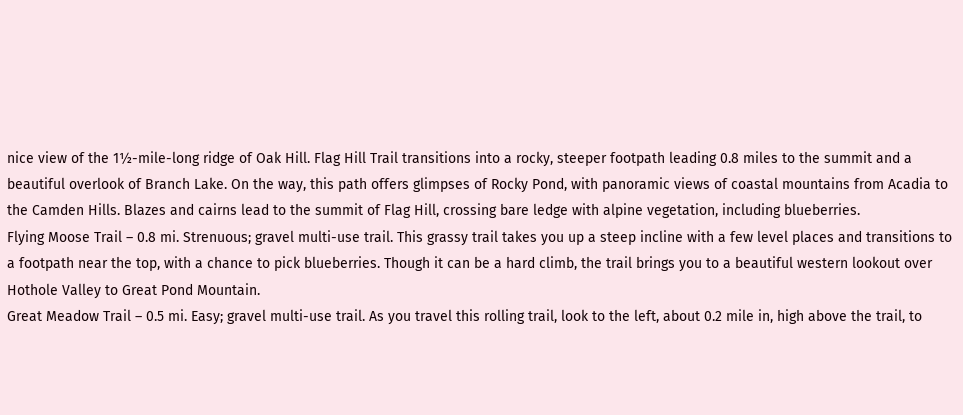nice view of the 1½-mile-long ridge of Oak Hill. Flag Hill Trail transitions into a rocky, steeper footpath leading 0.8 miles to the summit and a beautiful overlook of Branch Lake. On the way, this path offers glimpses of Rocky Pond, with panoramic views of coastal mountains from Acadia to the Camden Hills. Blazes and cairns lead to the summit of Flag Hill, crossing bare ledge with alpine vegetation, including blueberries.
Flying Moose Trail – 0.8 mi. Strenuous; gravel multi-use trail. This grassy trail takes you up a steep incline with a few level places and transitions to a footpath near the top, with a chance to pick blueberries. Though it can be a hard climb, the trail brings you to a beautiful western lookout over Hothole Valley to Great Pond Mountain.
Great Meadow Trail – 0.5 mi. Easy; gravel multi-use trail. As you travel this rolling trail, look to the left, about 0.2 mile in, high above the trail, to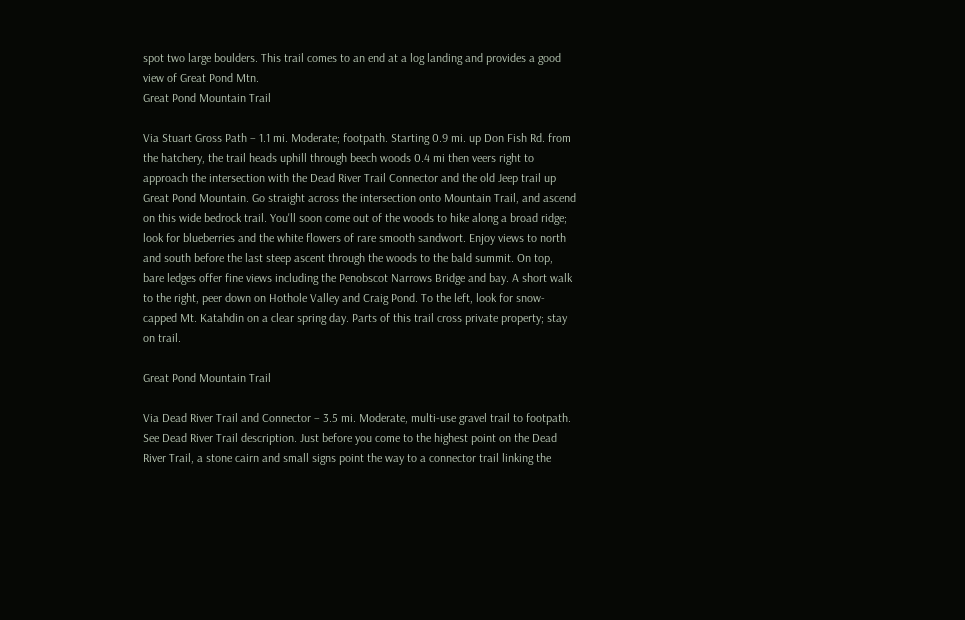spot two large boulders. This trail comes to an end at a log landing and provides a good view of Great Pond Mtn.
Great Pond Mountain Trail

Via Stuart Gross Path – 1.1 mi. Moderate; footpath. Starting 0.9 mi. up Don Fish Rd. from the hatchery, the trail heads uphill through beech woods 0.4 mi then veers right to approach the intersection with the Dead River Trail Connector and the old Jeep trail up Great Pond Mountain. Go straight across the intersection onto Mountain Trail, and ascend on this wide bedrock trail. You'll soon come out of the woods to hike along a broad ridge; look for blueberries and the white flowers of rare smooth sandwort. Enjoy views to north and south before the last steep ascent through the woods to the bald summit. On top, bare ledges offer fine views including the Penobscot Narrows Bridge and bay. A short walk to the right, peer down on Hothole Valley and Craig Pond. To the left, look for snow-capped Mt. Katahdin on a clear spring day. Parts of this trail cross private property; stay on trail.

Great Pond Mountain Trail

Via Dead River Trail and Connector – 3.5 mi. Moderate, multi-use gravel trail to footpath. See Dead River Trail description. Just before you come to the highest point on the Dead River Trail, a stone cairn and small signs point the way to a connector trail linking the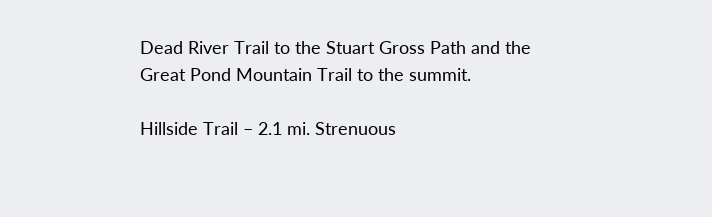Dead River Trail to the Stuart Gross Path and the Great Pond Mountain Trail to the summit.

Hillside Trail – 2.1 mi. Strenuous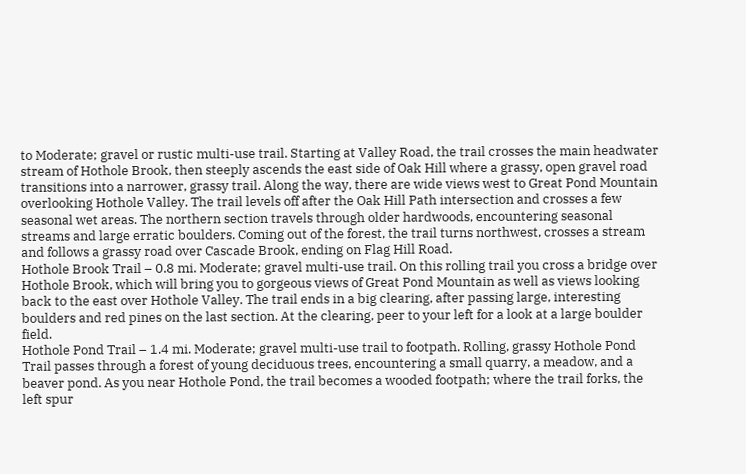to Moderate; gravel or rustic multi-use trail. Starting at Valley Road, the trail crosses the main headwater stream of Hothole Brook, then steeply ascends the east side of Oak Hill where a grassy, open gravel road transitions into a narrower, grassy trail. Along the way, there are wide views west to Great Pond Mountain overlooking Hothole Valley. The trail levels off after the Oak Hill Path intersection and crosses a few seasonal wet areas. The northern section travels through older hardwoods, encountering seasonal streams and large erratic boulders. Coming out of the forest, the trail turns northwest, crosses a stream and follows a grassy road over Cascade Brook, ending on Flag Hill Road.
Hothole Brook Trail – 0.8 mi. Moderate; gravel multi-use trail. On this rolling trail you cross a bridge over Hothole Brook, which will bring you to gorgeous views of Great Pond Mountain as well as views looking back to the east over Hothole Valley. The trail ends in a big clearing, after passing large, interesting boulders and red pines on the last section. At the clearing, peer to your left for a look at a large boulder field.
Hothole Pond Trail – 1.4 mi. Moderate; gravel multi-use trail to footpath. Rolling, grassy Hothole Pond Trail passes through a forest of young deciduous trees, encountering a small quarry, a meadow, and a beaver pond. As you near Hothole Pond, the trail becomes a wooded footpath; where the trail forks, the left spur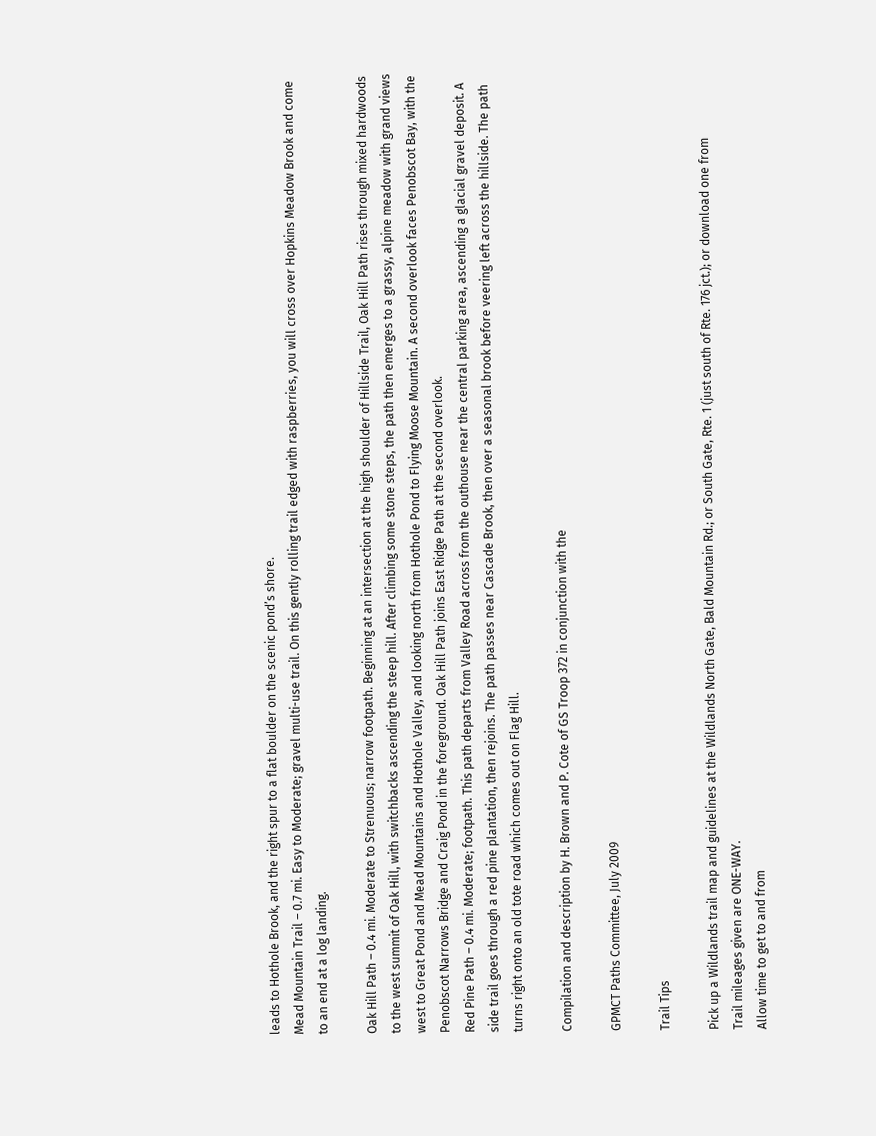leads to Hothole Brook, and the right spur to a flat boulder on the scenic pond’s shore.
Mead Mountain Trail – 0.7 mi. Easy to Moderate; gravel multi-use trail. On this gently rolling trail edged with raspberries, you will cross over Hopkins Meadow Brook and come to an end at a log landing.

Oak Hill Path – 0.4 mi. Moderate to Strenuous; narrow footpath. Beginning at an intersection at the high shoulder of Hillside Trail, Oak Hill Path rises through mixed hardwoods to the west summit of Oak Hill, with switchbacks ascending the steep hill. After climbing some stone steps, the path then emerges to a grassy, alpine meadow with grand views west to Great Pond and Mead Mountains and Hothole Valley, and looking north from Hothole Pond to Flying Moose Mountain. A second overlook faces Penobscot Bay, with the Penobscot Narrows Bridge and Craig Pond in the foreground. Oak Hill Path joins East Ridge Path at the second overlook.
Red Pine Path – 0.4 mi. Moderate; footpath. This path departs from Valley Road across from the outhouse near the central parking area, ascending a glacial gravel deposit. A side trail goes through a red pine plantation, then rejoins. The path passes near Cascade Brook, then over a seasonal brook before veering left across the hillside. The path turns right onto an old tote road which comes out on Flag Hill.

Compilation and description by H. Brown and P. Cote of GS Troop 372 in conjunction with the

GPMCT Paths Committee, July 2009

Trail Tips

Pick up a Wildlands trail map and guidelines at the Wildlands North Gate, Bald Mountain Rd.; or South Gate, Rte. 1 (just south of Rte. 176 jct.); or download one from
Trail mileages given are ONE-WAY.
Allow time to get to and from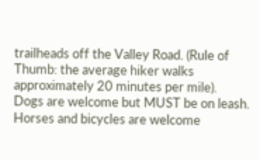trailheads off the Valley Road. (Rule of Thumb: the average hiker walks approximately 20 minutes per mile).
Dogs are welcome but MUST be on leash.
Horses and bicycles are welcome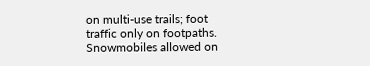on multi-use trails; foot traffic only on footpaths. Snowmobiles allowed on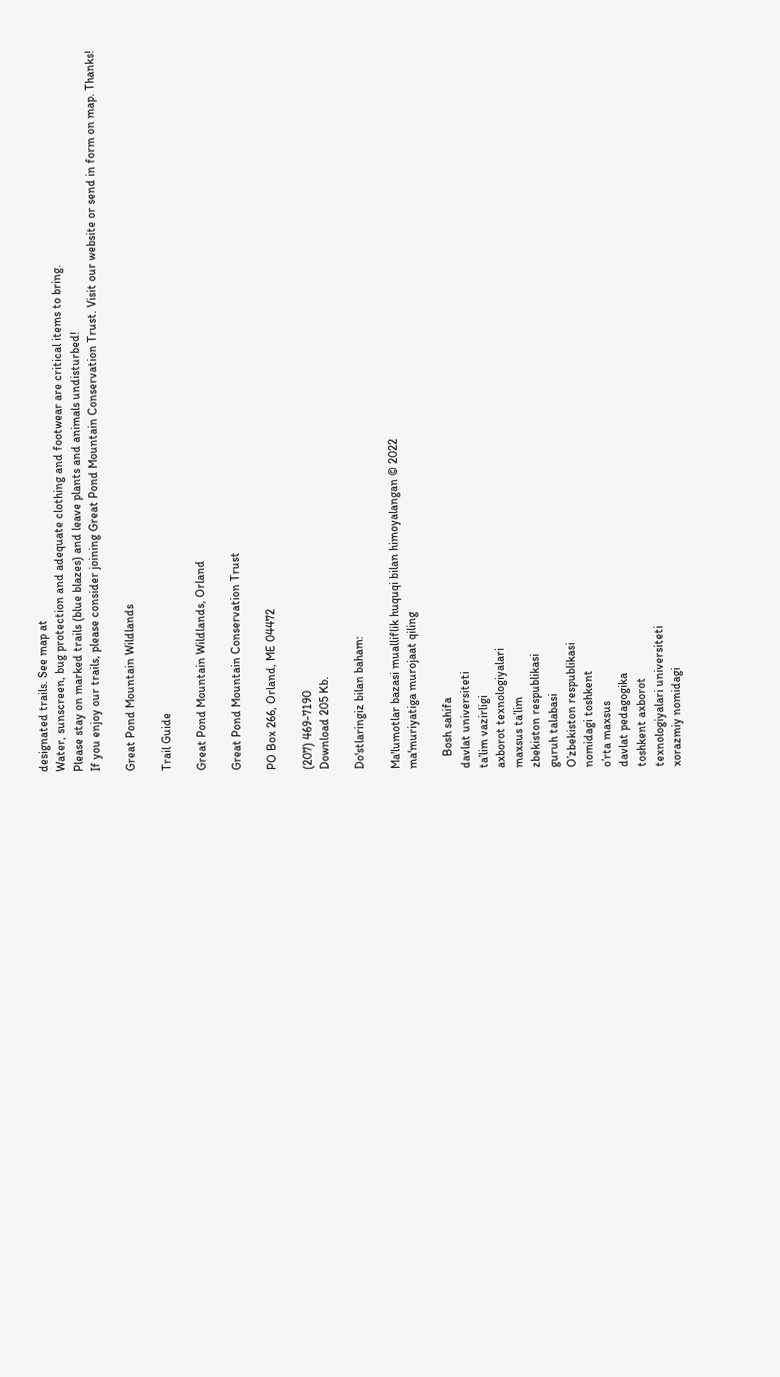designated trails. See map at
Water, sunscreen, bug protection and adequate clothing and footwear are critical items to bring.
Please stay on marked trails (blue blazes) and leave plants and animals undisturbed!
If you enjoy our trails, please consider joining Great Pond Mountain Conservation Trust. Visit our website or send in form on map. Thanks!

Great Pond Mountain Wildlands

Trail Guide

Great Pond Mountain Wildlands, Orland

Great Pond Mountain Conservation Trust

PO Box 266, Orland, ME 04472

(207) 469-7190
Download 205 Kb.

Do'stlaringiz bilan baham:

Ma'lumotlar bazasi mualliflik huquqi bilan himoyalangan © 2022
ma'muriyatiga murojaat qiling

    Bosh sahifa
davlat universiteti
ta’lim vazirligi
axborot texnologiyalari
maxsus ta’lim
zbekiston respublikasi
guruh talabasi
O’zbekiston respublikasi
nomidagi toshkent
o’rta maxsus
davlat pedagogika
toshkent axborot
texnologiyalari universiteti
xorazmiy nomidagi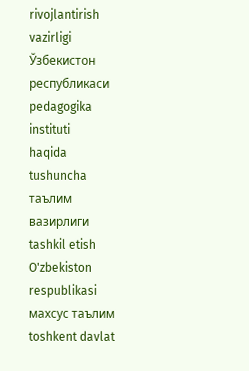rivojlantirish vazirligi
Ўзбекистон республикаси
pedagogika instituti
haqida tushuncha
таълим вазирлиги
tashkil etish
O'zbekiston respublikasi
махсус таълим
toshkent davlat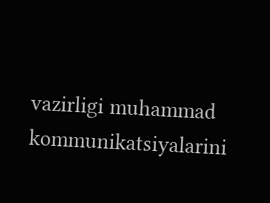vazirligi muhammad
kommunikatsiyalarini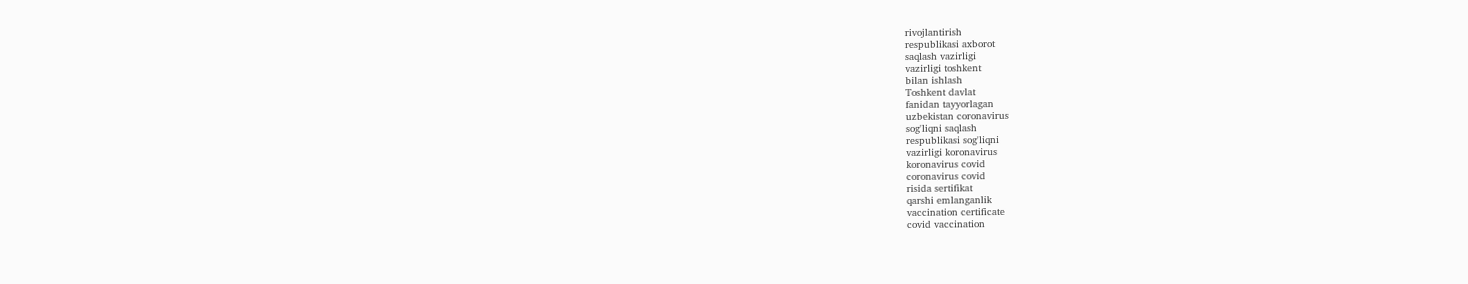rivojlantirish
respublikasi axborot
saqlash vazirligi
vazirligi toshkent
bilan ishlash
Toshkent davlat
fanidan tayyorlagan
uzbekistan coronavirus
sog'liqni saqlash
respublikasi sog'liqni
vazirligi koronavirus
koronavirus covid
coronavirus covid
risida sertifikat
qarshi emlanganlik
vaccination certificate
covid vaccination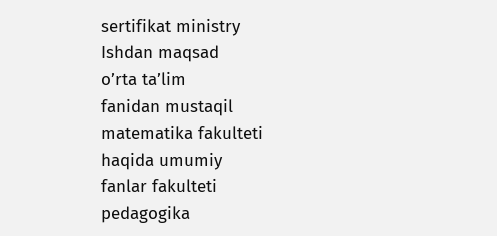sertifikat ministry
Ishdan maqsad
o’rta ta’lim
fanidan mustaqil
matematika fakulteti
haqida umumiy
fanlar fakulteti
pedagogika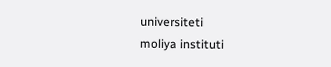universiteti
moliya instituti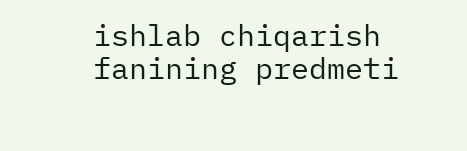ishlab chiqarish
fanining predmeti